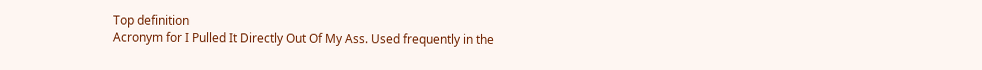Top definition
Acronym for I Pulled It Directly Out Of My Ass. Used frequently in the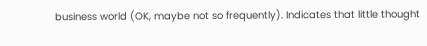business world (OK, maybe not so frequently). Indicates that little thought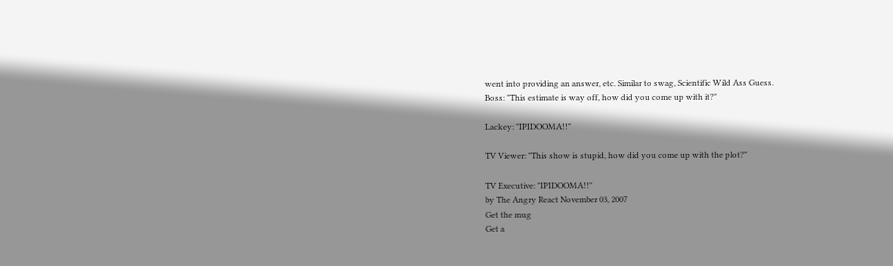went into providing an answer, etc. Similar to swag, Scientific Wild Ass Guess.
Boss: "This estimate is way off, how did you come up with it?"

Lackey: "IPIDOOMA!!"

TV Viewer: "This show is stupid, how did you come up with the plot?"

TV Executive: "IPIDOOMA!!"
by The Angry React November 03, 2007
Get the mug
Get a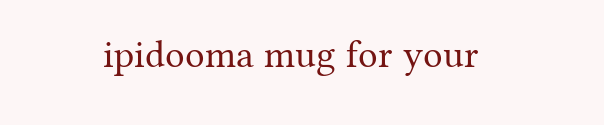ipidooma mug for your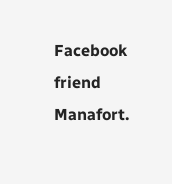Facebook friend Manafort.